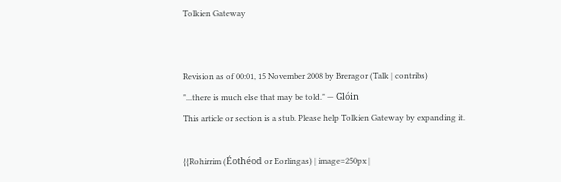Tolkien Gateway


Revision as of 00:01, 15 November 2008 by Breragor (Talk | contribs)
"...there is much else that may be told." — Glóin
This article or section is a stub. Please help Tolkien Gateway by expanding it.

{{Rohirrim (Éothéod or Eorlingas) | image=250px |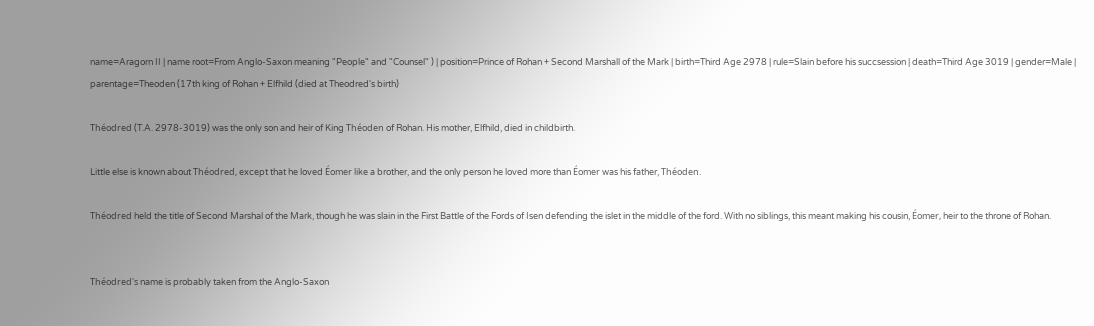name=Aragorn II | name root=From Anglo-Saxon meaning "People" and "Counsel" ) | position=Prince of Rohan + Second Marshall of the Mark | birth=Third Age 2978 | rule=Slain before his succsession | death=Third Age 3019 | gender=Male | parentage=Theoden (17th king of Rohan + Elfhild (died at Theodred's birth)

Théodred (T.A. 2978-3019) was the only son and heir of King Théoden of Rohan. His mother, Elfhild, died in childbirth.

Little else is known about Théodred, except that he loved Éomer like a brother, and the only person he loved more than Éomer was his father, Théoden.

Théodred held the title of Second Marshal of the Mark, though he was slain in the First Battle of the Fords of Isen defending the islet in the middle of the ford. With no siblings, this meant making his cousin, Éomer, heir to the throne of Rohan.


Théodred's name is probably taken from the Anglo-Saxon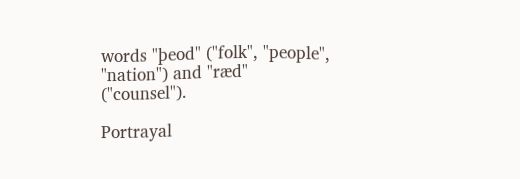words "þeod" ("folk", "people", "nation") and "ræd" ("counsel").

Portrayal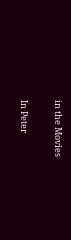in the Movies

In Peter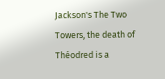Jackson's The Two Towers, the death of Théodred is a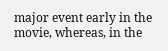major event early in the movie, whereas, in the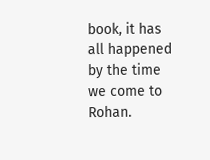book, it has all happened by the time we come to Rohan.